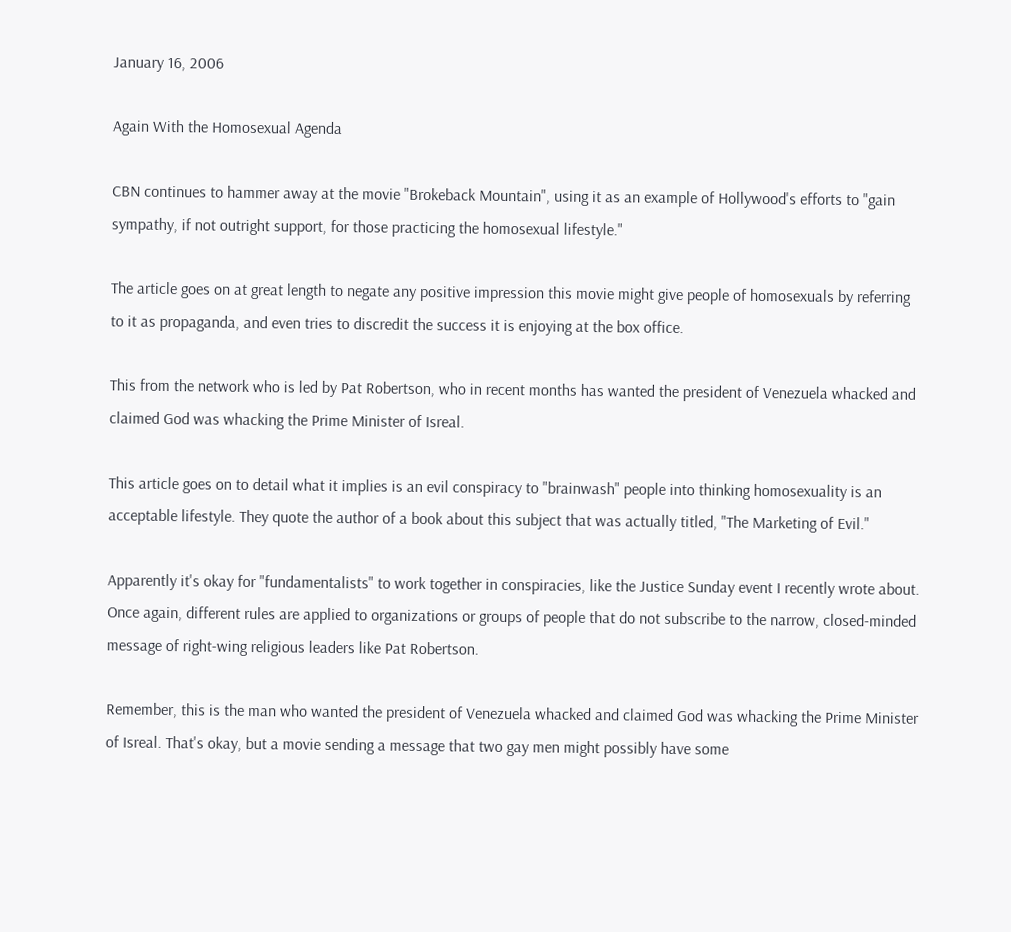January 16, 2006

Again With the Homosexual Agenda

CBN continues to hammer away at the movie "Brokeback Mountain", using it as an example of Hollywood's efforts to "gain sympathy, if not outright support, for those practicing the homosexual lifestyle."

The article goes on at great length to negate any positive impression this movie might give people of homosexuals by referring to it as propaganda, and even tries to discredit the success it is enjoying at the box office.

This from the network who is led by Pat Robertson, who in recent months has wanted the president of Venezuela whacked and claimed God was whacking the Prime Minister of Isreal.

This article goes on to detail what it implies is an evil conspiracy to "brainwash" people into thinking homosexuality is an acceptable lifestyle. They quote the author of a book about this subject that was actually titled, "The Marketing of Evil."

Apparently it's okay for "fundamentalists" to work together in conspiracies, like the Justice Sunday event I recently wrote about. Once again, different rules are applied to organizations or groups of people that do not subscribe to the narrow, closed-minded message of right-wing religious leaders like Pat Robertson.

Remember, this is the man who wanted the president of Venezuela whacked and claimed God was whacking the Prime Minister of Isreal. That's okay, but a movie sending a message that two gay men might possibly have some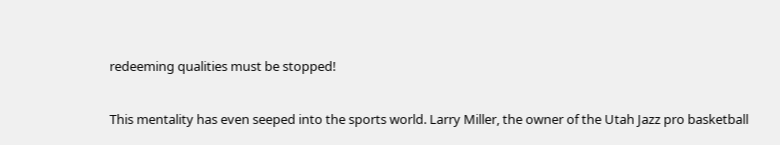redeeming qualities must be stopped!

This mentality has even seeped into the sports world. Larry Miller, the owner of the Utah Jazz pro basketball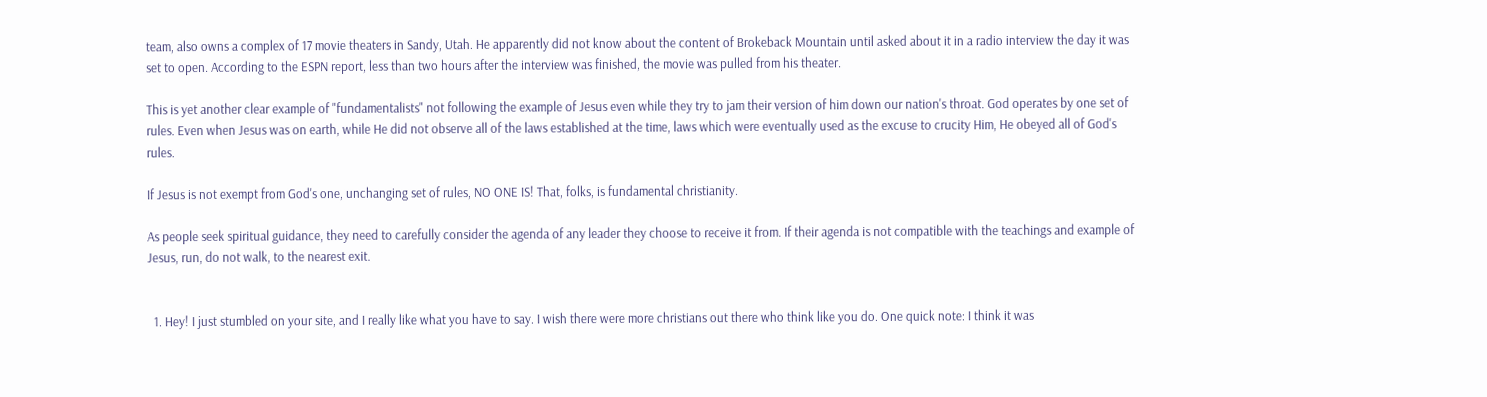team, also owns a complex of 17 movie theaters in Sandy, Utah. He apparently did not know about the content of Brokeback Mountain until asked about it in a radio interview the day it was set to open. According to the ESPN report, less than two hours after the interview was finished, the movie was pulled from his theater.

This is yet another clear example of "fundamentalists" not following the example of Jesus even while they try to jam their version of him down our nation's throat. God operates by one set of rules. Even when Jesus was on earth, while He did not observe all of the laws established at the time, laws which were eventually used as the excuse to crucity Him, He obeyed all of God's rules.

If Jesus is not exempt from God's one, unchanging set of rules, NO ONE IS! That, folks, is fundamental christianity.

As people seek spiritual guidance, they need to carefully consider the agenda of any leader they choose to receive it from. If their agenda is not compatible with the teachings and example of Jesus, run, do not walk, to the nearest exit.


  1. Hey! I just stumbled on your site, and I really like what you have to say. I wish there were more christians out there who think like you do. One quick note: I think it was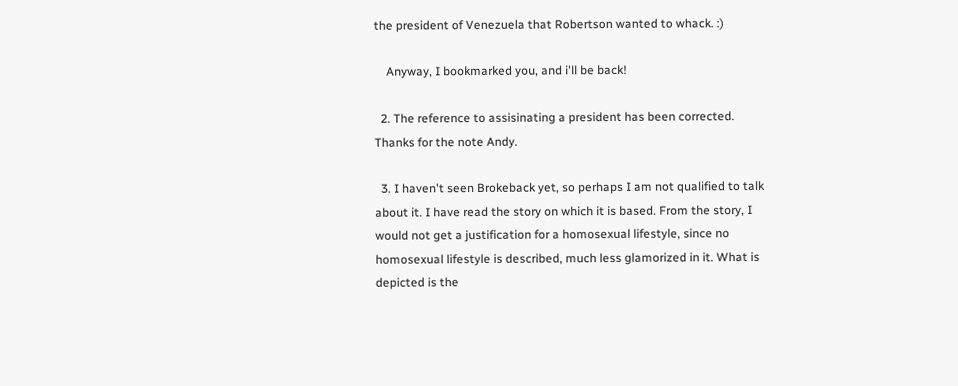the president of Venezuela that Robertson wanted to whack. :)

    Anyway, I bookmarked you, and i'll be back!

  2. The reference to assisinating a president has been corrected. Thanks for the note Andy.

  3. I haven't seen Brokeback yet, so perhaps I am not qualified to talk about it. I have read the story on which it is based. From the story, I would not get a justification for a homosexual lifestyle, since no homosexual lifestyle is described, much less glamorized in it. What is depicted is the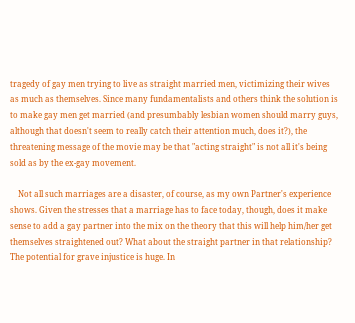tragedy of gay men trying to live as straight married men, victimizing their wives as much as themselves. Since many fundamentalists and others think the solution is to make gay men get married (and presumbably lesbian women should marry guys, although that doesn't seem to really catch their attention much, does it?), the threatening message of the movie may be that "acting straight" is not all it's being sold as by the ex-gay movement.

    Not all such marriages are a disaster, of course, as my own Partner's experience shows. Given the stresses that a marriage has to face today, though, does it make sense to add a gay partner into the mix on the theory that this will help him/her get themselves straightened out? What about the straight partner in that relationship? The potential for grave injustice is huge. In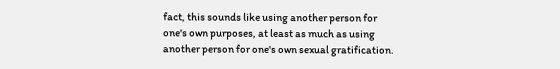fact, this sounds like using another person for one's own purposes, at least as much as using another person for one's own sexual gratification.